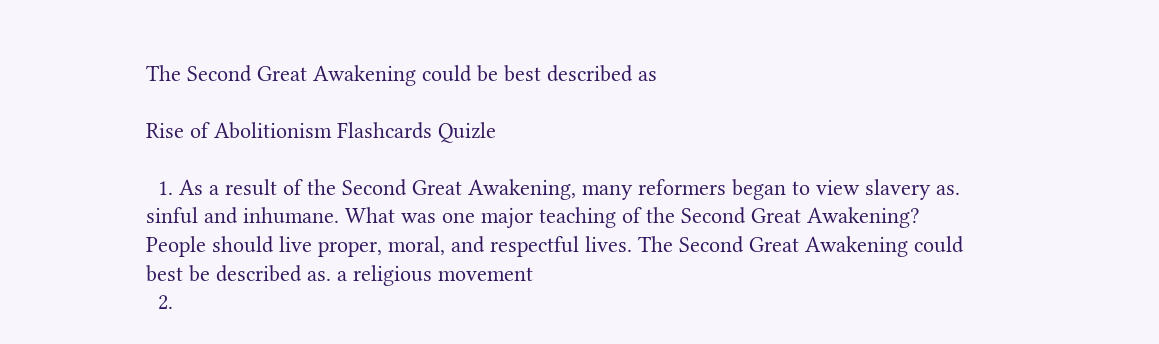The Second Great Awakening could be best described as

Rise of Abolitionism Flashcards Quizle

  1. As a result of the Second Great Awakening, many reformers began to view slavery as. sinful and inhumane. What was one major teaching of the Second Great Awakening? People should live proper, moral, and respectful lives. The Second Great Awakening could best be described as. a religious movement
  2.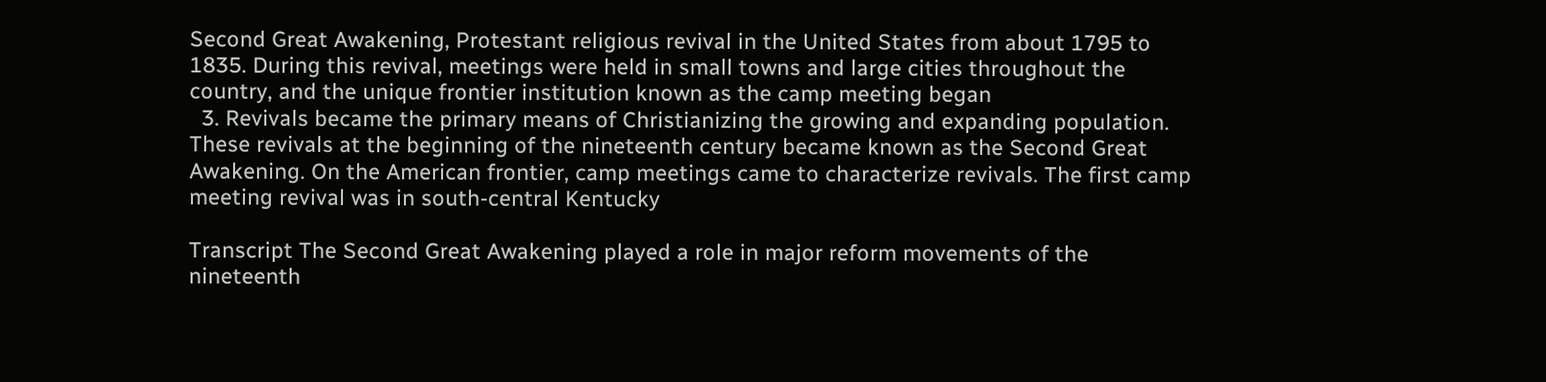Second Great Awakening, Protestant religious revival in the United States from about 1795 to 1835. During this revival, meetings were held in small towns and large cities throughout the country, and the unique frontier institution known as the camp meeting began
  3. Revivals became the primary means of Christianizing the growing and expanding population. These revivals at the beginning of the nineteenth century became known as the Second Great Awakening. On the American frontier, camp meetings came to characterize revivals. The first camp meeting revival was in south-central Kentucky

Transcript The Second Great Awakening played a role in major reform movements of the nineteenth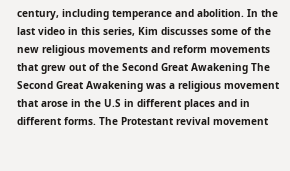century, including temperance and abolition. In the last video in this series, Kim discusses some of the new religious movements and reform movements that grew out of the Second Great Awakening The Second Great Awakening was a religious movement that arose in the U.S in different places and in different forms. The Protestant revival movement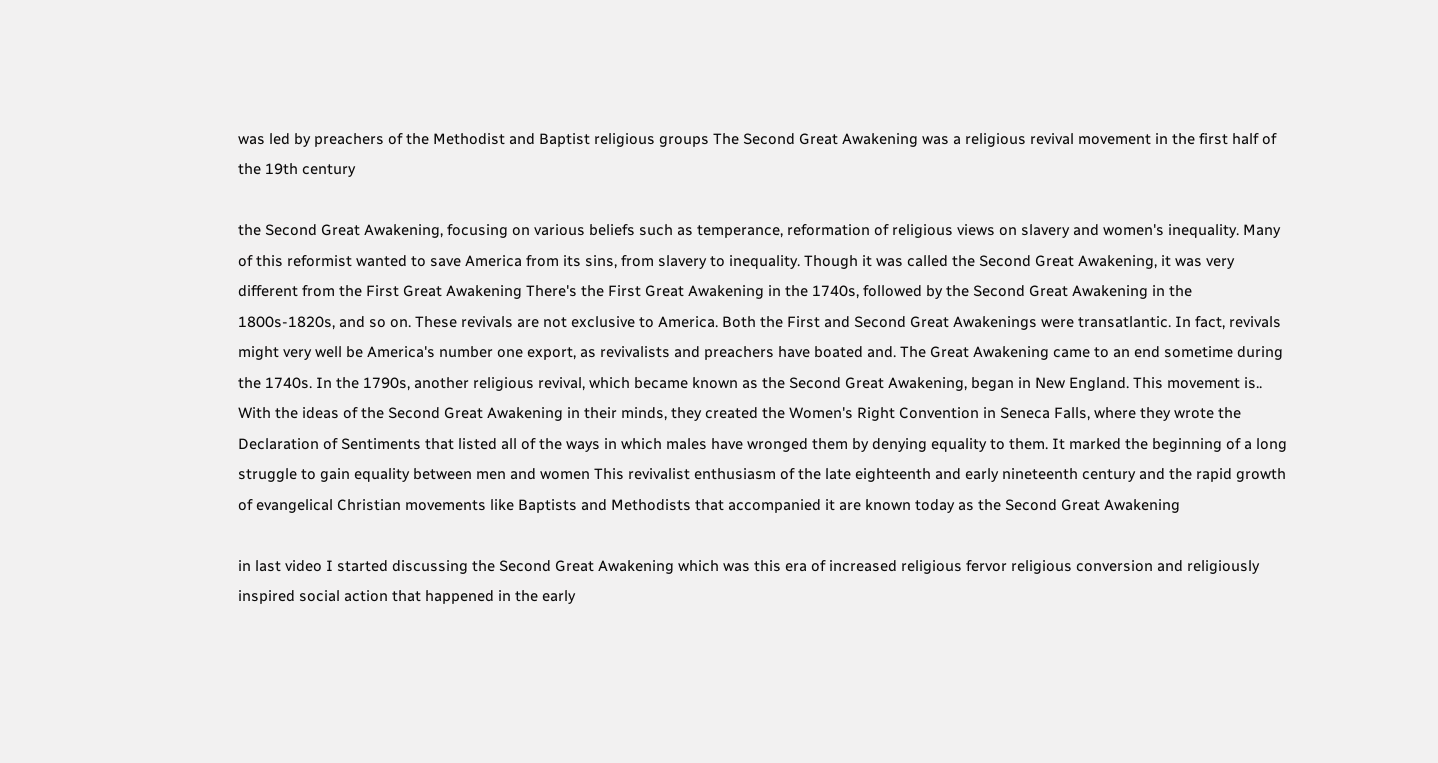was led by preachers of the Methodist and Baptist religious groups The Second Great Awakening was a religious revival movement in the first half of the 19th century

the Second Great Awakening, focusing on various beliefs such as temperance, reformation of religious views on slavery and women's inequality. Many of this reformist wanted to save America from its sins, from slavery to inequality. Though it was called the Second Great Awakening, it was very different from the First Great Awakening There's the First Great Awakening in the 1740s, followed by the Second Great Awakening in the 1800s-1820s, and so on. These revivals are not exclusive to America. Both the First and Second Great Awakenings were transatlantic. In fact, revivals might very well be America's number one export, as revivalists and preachers have boated and. The Great Awakening came to an end sometime during the 1740s. In the 1790s, another religious revival, which became known as the Second Great Awakening, began in New England. This movement is.. With the ideas of the Second Great Awakening in their minds, they created the Women's Right Convention in Seneca Falls, where they wrote the Declaration of Sentiments that listed all of the ways in which males have wronged them by denying equality to them. It marked the beginning of a long struggle to gain equality between men and women This revivalist enthusiasm of the late eighteenth and early nineteenth century and the rapid growth of evangelical Christian movements like Baptists and Methodists that accompanied it are known today as the Second Great Awakening

in last video I started discussing the Second Great Awakening which was this era of increased religious fervor religious conversion and religiously inspired social action that happened in the early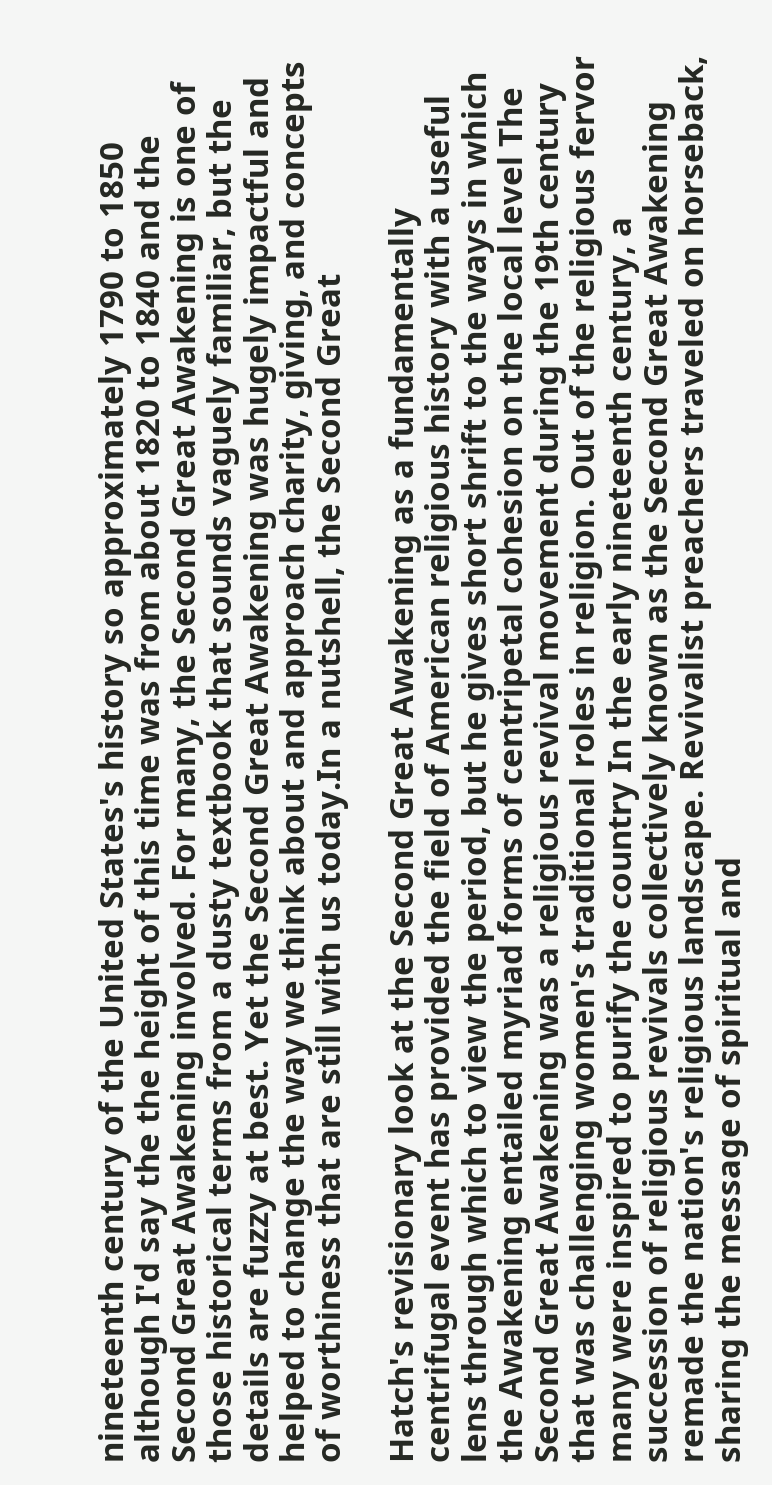nineteenth century of the United States's history so approximately 1790 to 1850 although I'd say the the height of this time was from about 1820 to 1840 and the Second Great Awakening involved. For many, the Second Great Awakening is one of those historical terms from a dusty textbook that sounds vaguely familiar, but the details are fuzzy at best. Yet the Second Great Awakening was hugely impactful and helped to change the way we think about and approach charity, giving, and concepts of worthiness that are still with us today.In a nutshell, the Second Great

Hatch's revisionary look at the Second Great Awakening as a fundamentally centrifugal event has provided the field of American religious history with a useful lens through which to view the period, but he gives short shrift to the ways in which the Awakening entailed myriad forms of centripetal cohesion on the local level The Second Great Awakening was a religious revival movement during the 19th century that was challenging women's traditional roles in religion. Out of the religious fervor many were inspired to purify the country In the early nineteenth century, a succession of religious revivals collectively known as the Second Great Awakening remade the nation's religious landscape. Revivalist preachers traveled on horseback, sharing the message of spiritual and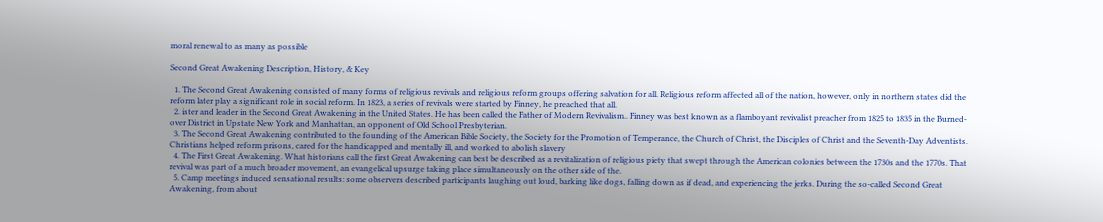moral renewal to as many as possible

Second Great Awakening Description, History, & Key

  1. The Second Great Awakening consisted of many forms of religious revivals and religious reform groups offering salvation for all. Religious reform affected all of the nation, however, only in northern states did the reform later play a significant role in social reform. In 1823, a series of revivals were started by Finney, he preached that all.
  2. ister and leader in the Second Great Awakening in the United States. He has been called the Father of Modern Revivalism.. Finney was best known as a flamboyant revivalist preacher from 1825 to 1835 in the Burned-over District in Upstate New York and Manhattan, an opponent of Old School Presbyterian.
  3. The Second Great Awakening contributed to the founding of the American Bible Society, the Society for the Promotion of Temperance, the Church of Christ, the Disciples of Christ and the Seventh-Day Adventists. Christians helped reform prisons, cared for the handicapped and mentally ill, and worked to abolish slavery
  4. The First Great Awakening. What historians call the first Great Awakening can best be described as a revitalization of religious piety that swept through the American colonies between the 1730s and the 1770s. That revival was part of a much broader movement, an evangelical upsurge taking place simultaneously on the other side of the.
  5. Camp meetings induced sensational results: some observers described participants laughing out loud, barking like dogs, falling down as if dead, and experiencing the jerks. During the so-called Second Great Awakening, from about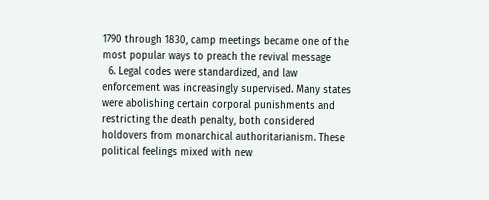1790 through 1830, camp meetings became one of the most popular ways to preach the revival message
  6. Legal codes were standardized, and law enforcement was increasingly supervised. Many states were abolishing certain corporal punishments and restricting the death penalty, both considered holdovers from monarchical authoritarianism. These political feelings mixed with new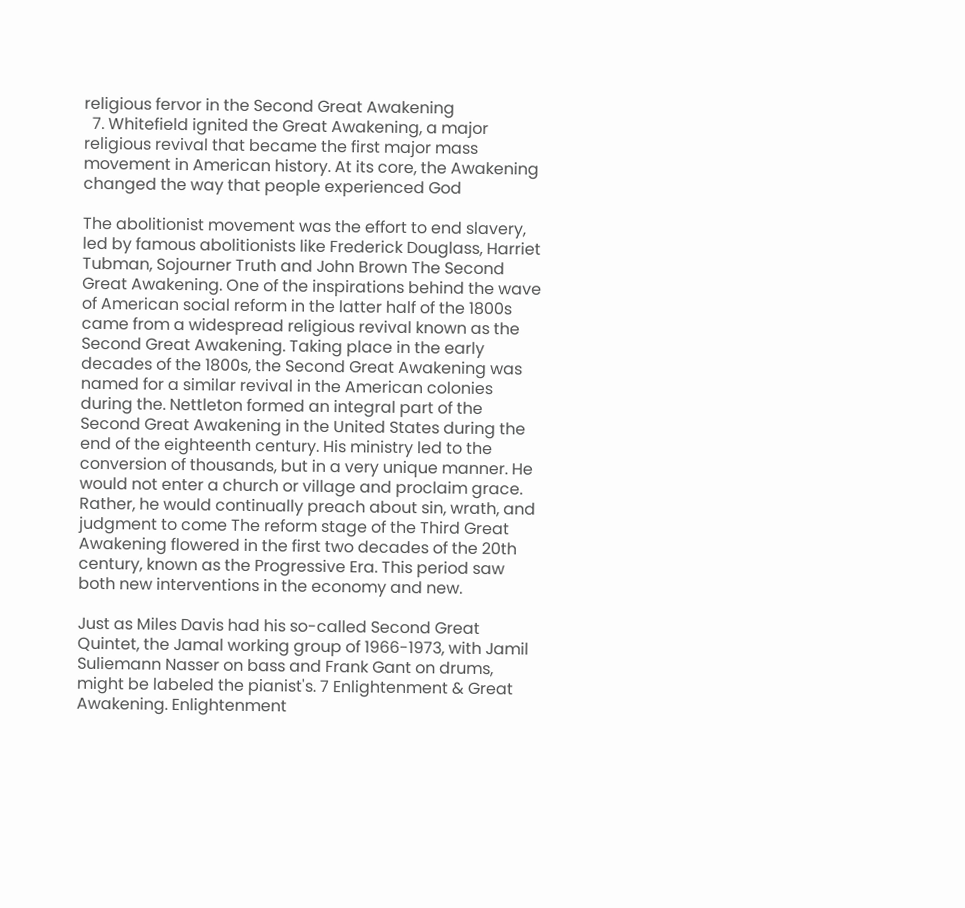religious fervor in the Second Great Awakening
  7. Whitefield ignited the Great Awakening, a major religious revival that became the first major mass movement in American history. At its core, the Awakening changed the way that people experienced God

The abolitionist movement was the effort to end slavery, led by famous abolitionists like Frederick Douglass, Harriet Tubman, Sojourner Truth and John Brown The Second Great Awakening. One of the inspirations behind the wave of American social reform in the latter half of the 1800s came from a widespread religious revival known as the Second Great Awakening. Taking place in the early decades of the 1800s, the Second Great Awakening was named for a similar revival in the American colonies during the. Nettleton formed an integral part of the Second Great Awakening in the United States during the end of the eighteenth century. His ministry led to the conversion of thousands, but in a very unique manner. He would not enter a church or village and proclaim grace. Rather, he would continually preach about sin, wrath, and judgment to come The reform stage of the Third Great Awakening flowered in the first two decades of the 20th century, known as the Progressive Era. This period saw both new interventions in the economy and new.

Just as Miles Davis had his so-called Second Great Quintet, the Jamal working group of 1966-1973, with Jamil Suliemann Nasser on bass and Frank Gant on drums, might be labeled the pianist's. 7 Enlightenment & Great Awakening. Enlightenment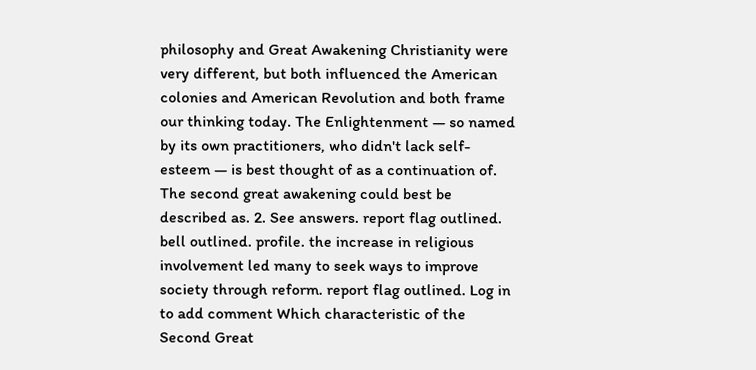philosophy and Great Awakening Christianity were very different, but both influenced the American colonies and American Revolution and both frame our thinking today. The Enlightenment — so named by its own practitioners, who didn't lack self-esteem — is best thought of as a continuation of. The second great awakening could best be described as. 2. See answers. report flag outlined. bell outlined. profile. the increase in religious involvement led many to seek ways to improve society through reform. report flag outlined. Log in to add comment Which characteristic of the Second Great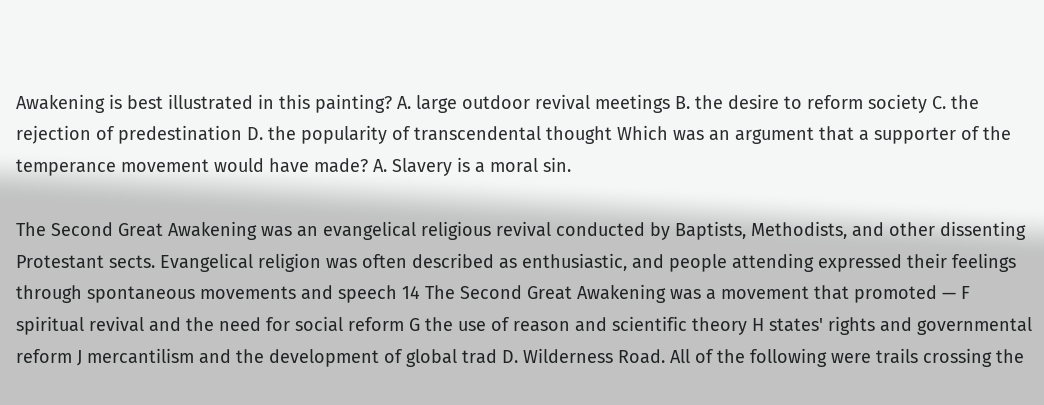Awakening is best illustrated in this painting? A. large outdoor revival meetings B. the desire to reform society C. the rejection of predestination D. the popularity of transcendental thought Which was an argument that a supporter of the temperance movement would have made? A. Slavery is a moral sin.

The Second Great Awakening was an evangelical religious revival conducted by Baptists, Methodists, and other dissenting Protestant sects. Evangelical religion was often described as enthusiastic, and people attending expressed their feelings through spontaneous movements and speech 14 The Second Great Awakening was a movement that promoted — F spiritual revival and the need for social reform G the use of reason and scientific theory H states' rights and governmental reform J mercantilism and the development of global trad D. Wilderness Road. All of the following were trails crossing the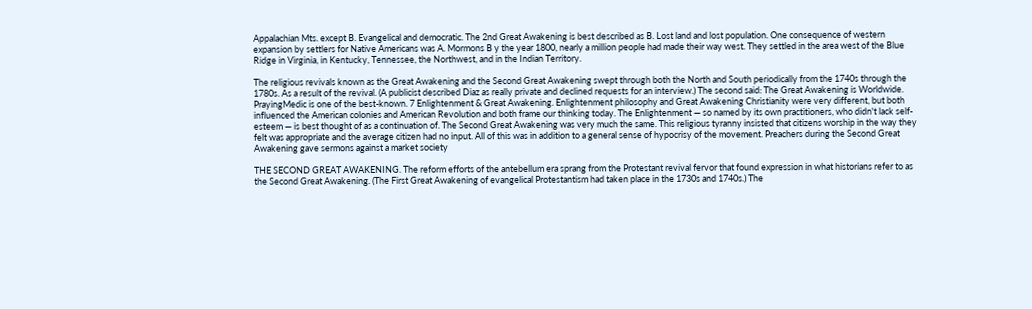Appalachian Mts. except B. Evangelical and democratic. The 2nd Great Awakening is best described as B. Lost land and lost population. One consequence of western expansion by settlers for Native Americans was A. Mormons B y the year 1800, nearly a million people had made their way west. They settled in the area west of the Blue Ridge in Virginia, in Kentucky, Tennessee, the Northwest, and in the Indian Territory.

The religious revivals known as the Great Awakening and the Second Great Awakening swept through both the North and South periodically from the 1740s through the 1780s. As a result of the revival. (A publicist described Diaz as really private and declined requests for an interview.) The second said: The Great Awakening is Worldwide. PrayingMedic is one of the best-known. 7 Enlightenment & Great Awakening. Enlightenment philosophy and Great Awakening Christianity were very different, but both influenced the American colonies and American Revolution and both frame our thinking today. The Enlightenment — so named by its own practitioners, who didn't lack self-esteem — is best thought of as a continuation of. The Second Great Awakening was very much the same. This religious tyranny insisted that citizens worship in the way they felt was appropriate and the average citizen had no input. All of this was in addition to a general sense of hypocrisy of the movement. Preachers during the Second Great Awakening gave sermons against a market society

THE SECOND GREAT AWAKENING. The reform efforts of the antebellum era sprang from the Protestant revival fervor that found expression in what historians refer to as the Second Great Awakening. (The First Great Awakening of evangelical Protestantism had taken place in the 1730s and 1740s.) The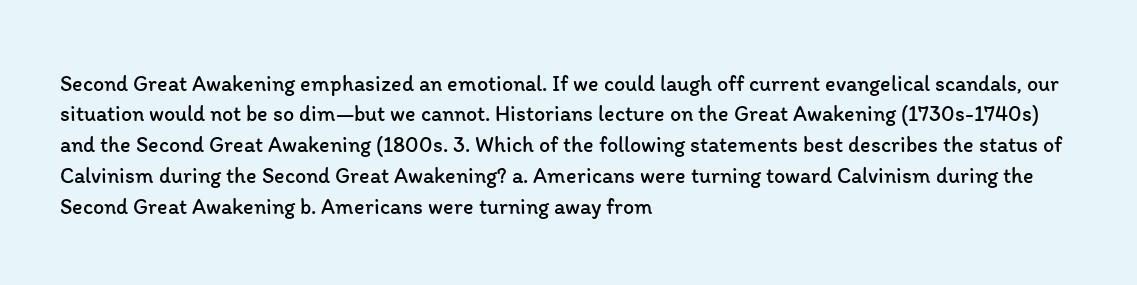Second Great Awakening emphasized an emotional. If we could laugh off current evangelical scandals, our situation would not be so dim—but we cannot. Historians lecture on the Great Awakening (1730s-1740s) and the Second Great Awakening (1800s. 3. Which of the following statements best describes the status of Calvinism during the Second Great Awakening? a. Americans were turning toward Calvinism during the Second Great Awakening b. Americans were turning away from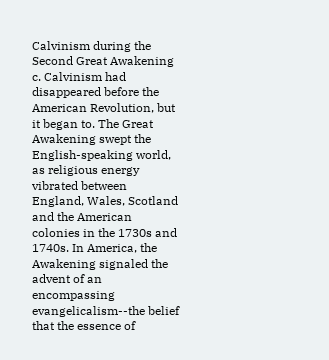Calvinism during the Second Great Awakening c. Calvinism had disappeared before the American Revolution, but it began to. The Great Awakening swept the English-speaking world, as religious energy vibrated between England, Wales, Scotland and the American colonies in the 1730s and 1740s. In America, the Awakening signaled the advent of an encompassing evangelicalism--the belief that the essence of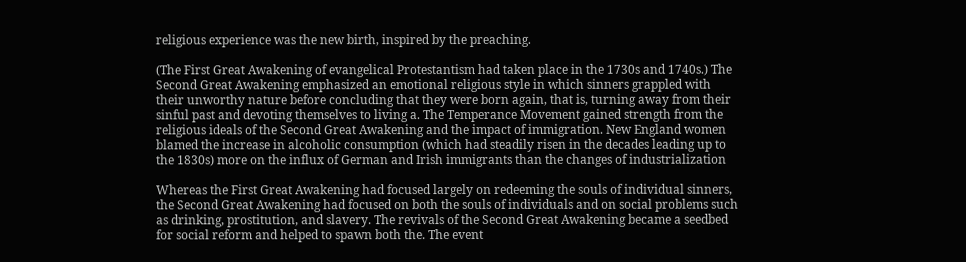religious experience was the new birth, inspired by the preaching.

(The First Great Awakening of evangelical Protestantism had taken place in the 1730s and 1740s.) The Second Great Awakening emphasized an emotional religious style in which sinners grappled with their unworthy nature before concluding that they were born again, that is, turning away from their sinful past and devoting themselves to living a. The Temperance Movement gained strength from the religious ideals of the Second Great Awakening and the impact of immigration. New England women blamed the increase in alcoholic consumption (which had steadily risen in the decades leading up to the 1830s) more on the influx of German and Irish immigrants than the changes of industrialization

Whereas the First Great Awakening had focused largely on redeeming the souls of individual sinners, the Second Great Awakening had focused on both the souls of individuals and on social problems such as drinking, prostitution, and slavery. The revivals of the Second Great Awakening became a seedbed for social reform and helped to spawn both the. The event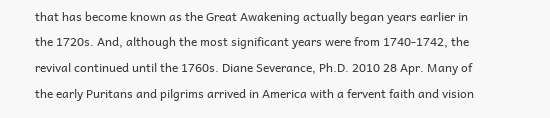that has become known as the Great Awakening actually began years earlier in the 1720s. And, although the most significant years were from 1740-1742, the revival continued until the 1760s. Diane Severance, Ph.D. 2010 28 Apr. Many of the early Puritans and pilgrims arrived in America with a fervent faith and vision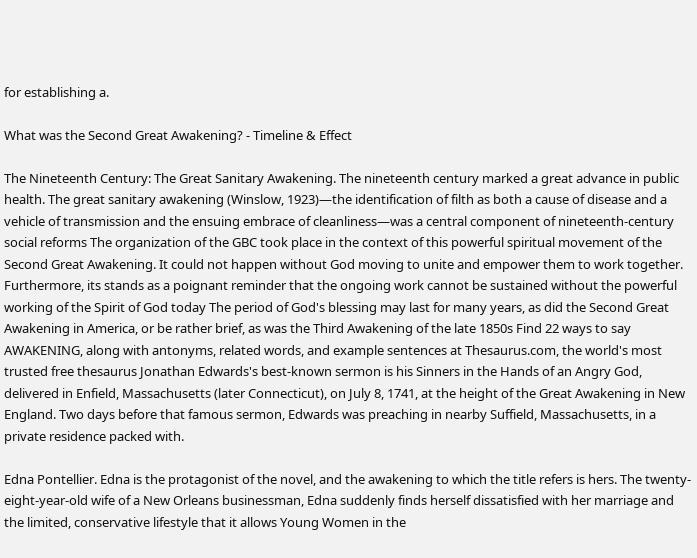for establishing a.

What was the Second Great Awakening? - Timeline & Effect

The Nineteenth Century: The Great Sanitary Awakening. The nineteenth century marked a great advance in public health. The great sanitary awakening (Winslow, 1923)—the identification of filth as both a cause of disease and a vehicle of transmission and the ensuing embrace of cleanliness—was a central component of nineteenth-century social reforms The organization of the GBC took place in the context of this powerful spiritual movement of the Second Great Awakening. It could not happen without God moving to unite and empower them to work together. Furthermore, its stands as a poignant reminder that the ongoing work cannot be sustained without the powerful working of the Spirit of God today The period of God's blessing may last for many years, as did the Second Great Awakening in America, or be rather brief, as was the Third Awakening of the late 1850s Find 22 ways to say AWAKENING, along with antonyms, related words, and example sentences at Thesaurus.com, the world's most trusted free thesaurus Jonathan Edwards's best-known sermon is his Sinners in the Hands of an Angry God, delivered in Enfield, Massachusetts (later Connecticut), on July 8, 1741, at the height of the Great Awakening in New England. Two days before that famous sermon, Edwards was preaching in nearby Suffield, Massachusetts, in a private residence packed with.

Edna Pontellier. Edna is the protagonist of the novel, and the awakening to which the title refers is hers. The twenty-eight-year-old wife of a New Orleans businessman, Edna suddenly finds herself dissatisfied with her marriage and the limited, conservative lifestyle that it allows Young Women in the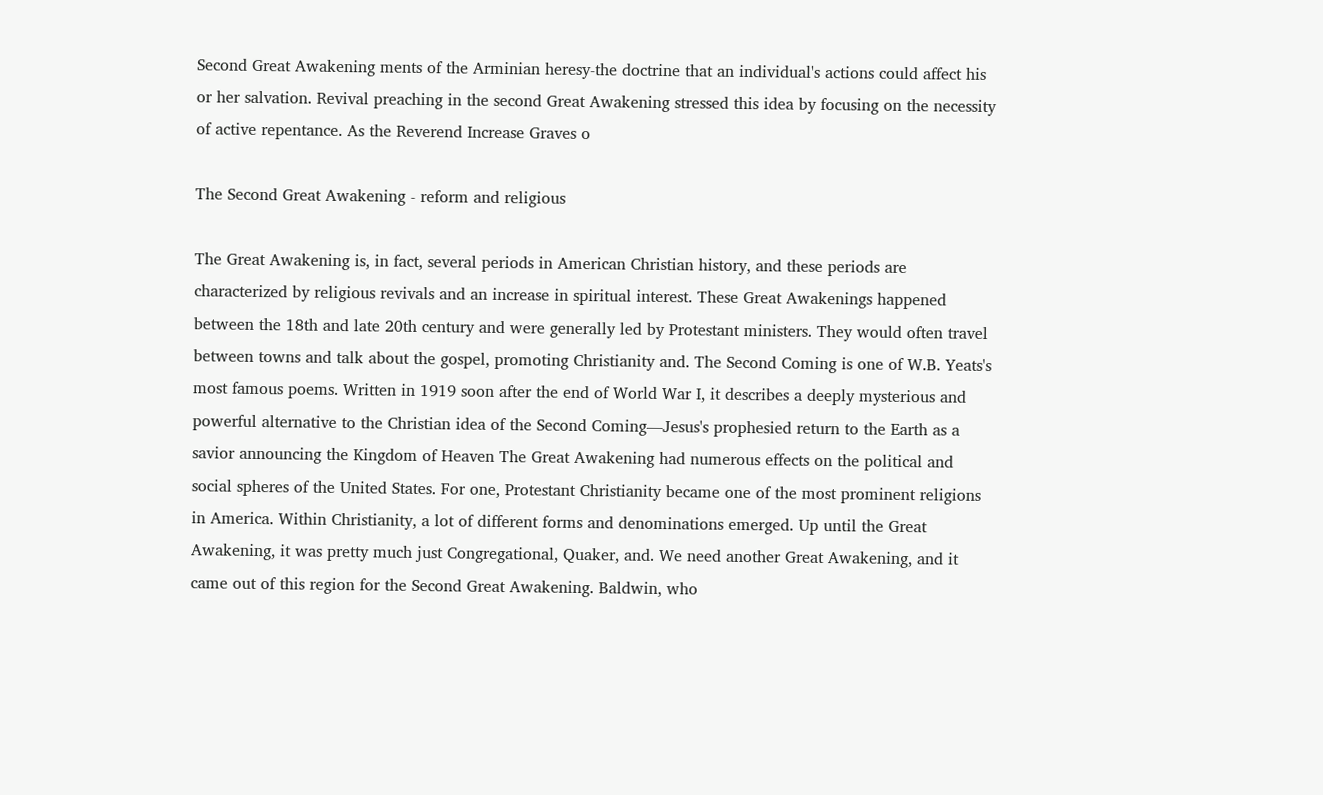Second Great Awakening ments of the Arminian heresy-the doctrine that an individual's actions could affect his or her salvation. Revival preaching in the second Great Awakening stressed this idea by focusing on the necessity of active repentance. As the Reverend Increase Graves o

The Second Great Awakening - reform and religious

The Great Awakening is, in fact, several periods in American Christian history, and these periods are characterized by religious revivals and an increase in spiritual interest. These Great Awakenings happened between the 18th and late 20th century and were generally led by Protestant ministers. They would often travel between towns and talk about the gospel, promoting Christianity and. The Second Coming is one of W.B. Yeats's most famous poems. Written in 1919 soon after the end of World War I, it describes a deeply mysterious and powerful alternative to the Christian idea of the Second Coming—Jesus's prophesied return to the Earth as a savior announcing the Kingdom of Heaven The Great Awakening had numerous effects on the political and social spheres of the United States. For one, Protestant Christianity became one of the most prominent religions in America. Within Christianity, a lot of different forms and denominations emerged. Up until the Great Awakening, it was pretty much just Congregational, Quaker, and. We need another Great Awakening, and it came out of this region for the Second Great Awakening. Baldwin, who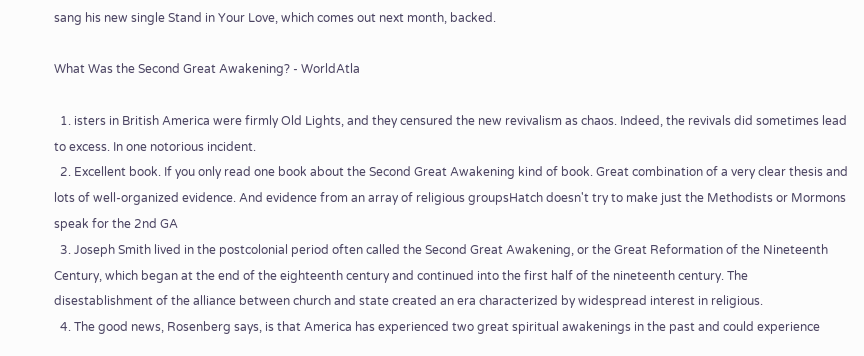sang his new single Stand in Your Love, which comes out next month, backed.

What Was the Second Great Awakening? - WorldAtla

  1. isters in British America were firmly Old Lights, and they censured the new revivalism as chaos. Indeed, the revivals did sometimes lead to excess. In one notorious incident.
  2. Excellent book. If you only read one book about the Second Great Awakening kind of book. Great combination of a very clear thesis and lots of well-organized evidence. And evidence from an array of religious groupsHatch doesn't try to make just the Methodists or Mormons speak for the 2nd GA
  3. Joseph Smith lived in the postcolonial period often called the Second Great Awakening, or the Great Reformation of the Nineteenth Century, which began at the end of the eighteenth century and continued into the first half of the nineteenth century. The disestablishment of the alliance between church and state created an era characterized by widespread interest in religious.
  4. The good news, Rosenberg says, is that America has experienced two great spiritual awakenings in the past and could experience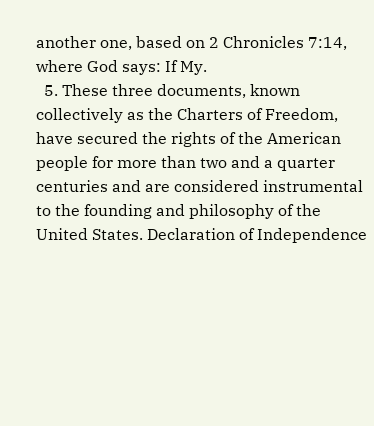another one, based on 2 Chronicles 7:14, where God says: If My.
  5. These three documents, known collectively as the Charters of Freedom, have secured the rights of the American people for more than two and a quarter centuries and are considered instrumental to the founding and philosophy of the United States. Declaration of Independence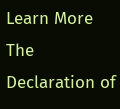Learn More The Declaration of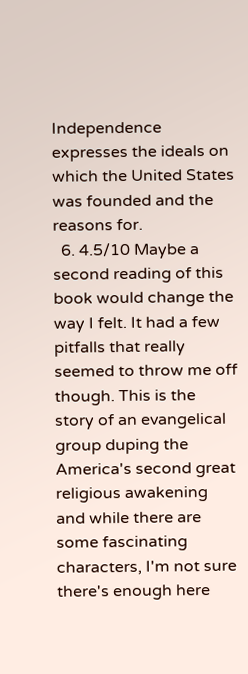Independence expresses the ideals on which the United States was founded and the reasons for.
  6. 4.5/10 Maybe a second reading of this book would change the way I felt. It had a few pitfalls that really seemed to throw me off though. This is the story of an evangelical group duping the America's second great religious awakening and while there are some fascinating characters, I'm not sure there's enough here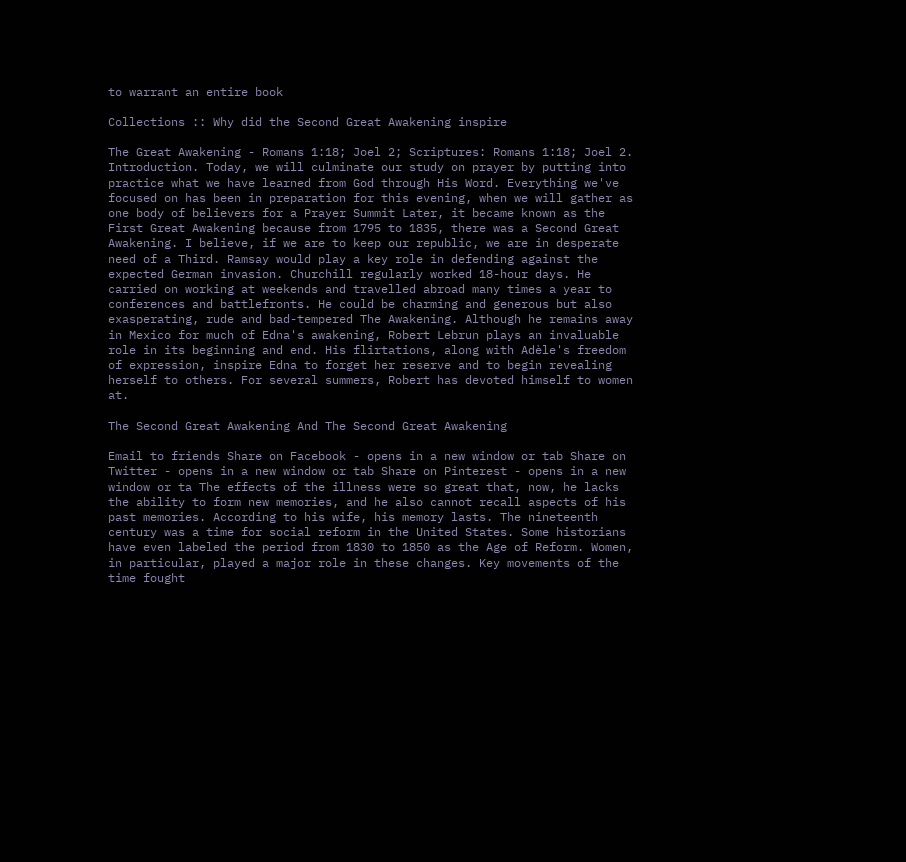to warrant an entire book

Collections :: Why did the Second Great Awakening inspire

The Great Awakening - Romans 1:18; Joel 2; Scriptures: Romans 1:18; Joel 2. Introduction. Today, we will culminate our study on prayer by putting into practice what we have learned from God through His Word. Everything we've focused on has been in preparation for this evening, when we will gather as one body of believers for a Prayer Summit Later, it became known as the First Great Awakening because from 1795 to 1835, there was a Second Great Awakening. I believe, if we are to keep our republic, we are in desperate need of a Third. Ramsay would play a key role in defending against the expected German invasion. Churchill regularly worked 18-hour days. He carried on working at weekends and travelled abroad many times a year to conferences and battlefronts. He could be charming and generous but also exasperating, rude and bad-tempered The Awakening. Although he remains away in Mexico for much of Edna's awakening, Robert Lebrun plays an invaluable role in its beginning and end. His flirtations, along with Adèle's freedom of expression, inspire Edna to forget her reserve and to begin revealing herself to others. For several summers, Robert has devoted himself to women at.

The Second Great Awakening And The Second Great Awakening

Email to friends Share on Facebook - opens in a new window or tab Share on Twitter - opens in a new window or tab Share on Pinterest - opens in a new window or ta The effects of the illness were so great that, now, he lacks the ability to form new memories, and he also cannot recall aspects of his past memories. According to his wife, his memory lasts. The nineteenth century was a time for social reform in the United States. Some historians have even labeled the period from 1830 to 1850 as the Age of Reform. Women, in particular, played a major role in these changes. Key movements of the time fought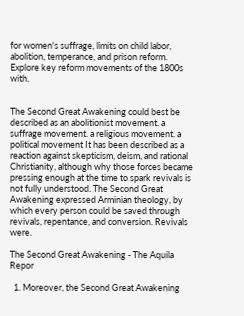for women's suffrage, limits on child labor, abolition, temperance, and prison reform. Explore key reform movements of the 1800s with.


The Second Great Awakening could best be described as an abolitionist movement. a suffrage movement. a religious movement. a political movement It has been described as a reaction against skepticism, deism, and rational Christianity, although why those forces became pressing enough at the time to spark revivals is not fully understood. The Second Great Awakening expressed Arminian theology, by which every person could be saved through revivals, repentance, and conversion. Revivals were.

The Second Great Awakening - The Aquila Repor

  1. Moreover, the Second Great Awakening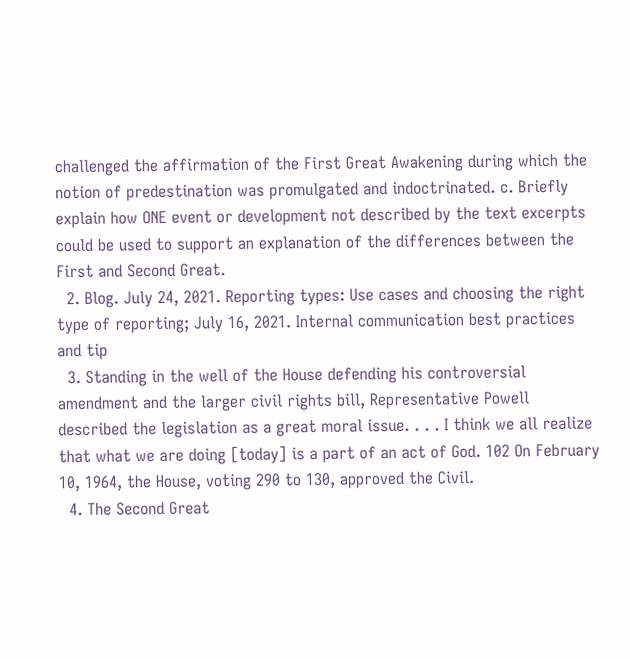challenged the affirmation of the First Great Awakening during which the notion of predestination was promulgated and indoctrinated. c. Briefly explain how ONE event or development not described by the text excerpts could be used to support an explanation of the differences between the First and Second Great.
  2. Blog. July 24, 2021. Reporting types: Use cases and choosing the right type of reporting; July 16, 2021. Internal communication best practices and tip
  3. Standing in the well of the House defending his controversial amendment and the larger civil rights bill, Representative Powell described the legislation as a great moral issue. . . . I think we all realize that what we are doing [today] is a part of an act of God. 102 On February 10, 1964, the House, voting 290 to 130, approved the Civil.
  4. The Second Great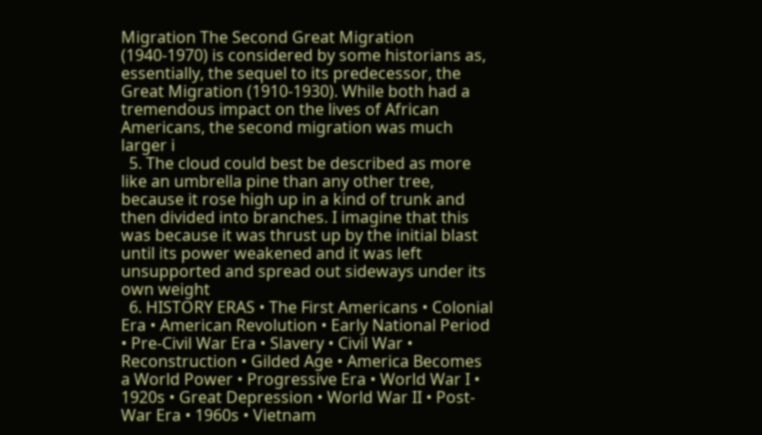Migration The Second Great Migration (1940-1970) is considered by some historians as, essentially, the sequel to its predecessor, the Great Migration (1910-1930). While both had a tremendous impact on the lives of African Americans, the second migration was much larger i
  5. The cloud could best be described as more like an umbrella pine than any other tree, because it rose high up in a kind of trunk and then divided into branches. I imagine that this was because it was thrust up by the initial blast until its power weakened and it was left unsupported and spread out sideways under its own weight
  6. HISTORY ERAS • The First Americans • Colonial Era • American Revolution • Early National Period • Pre-Civil War Era • Slavery • Civil War • Reconstruction • Gilded Age • America Becomes a World Power • Progressive Era • World War I • 1920s • Great Depression • World War II • Post-War Era • 1960s • Vietnam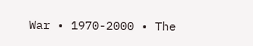War • 1970-2000 • The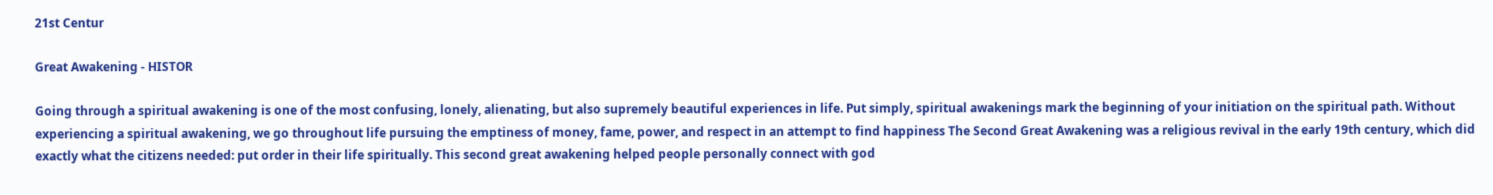21st Centur

Great Awakening - HISTOR

Going through a spiritual awakening is one of the most confusing, lonely, alienating, but also supremely beautiful experiences in life. Put simply, spiritual awakenings mark the beginning of your initiation on the spiritual path. Without experiencing a spiritual awakening, we go throughout life pursuing the emptiness of money, fame, power, and respect in an attempt to find happiness The Second Great Awakening was a religious revival in the early 19th century, which did exactly what the citizens needed: put order in their life spiritually. This second great awakening helped people personally connect with god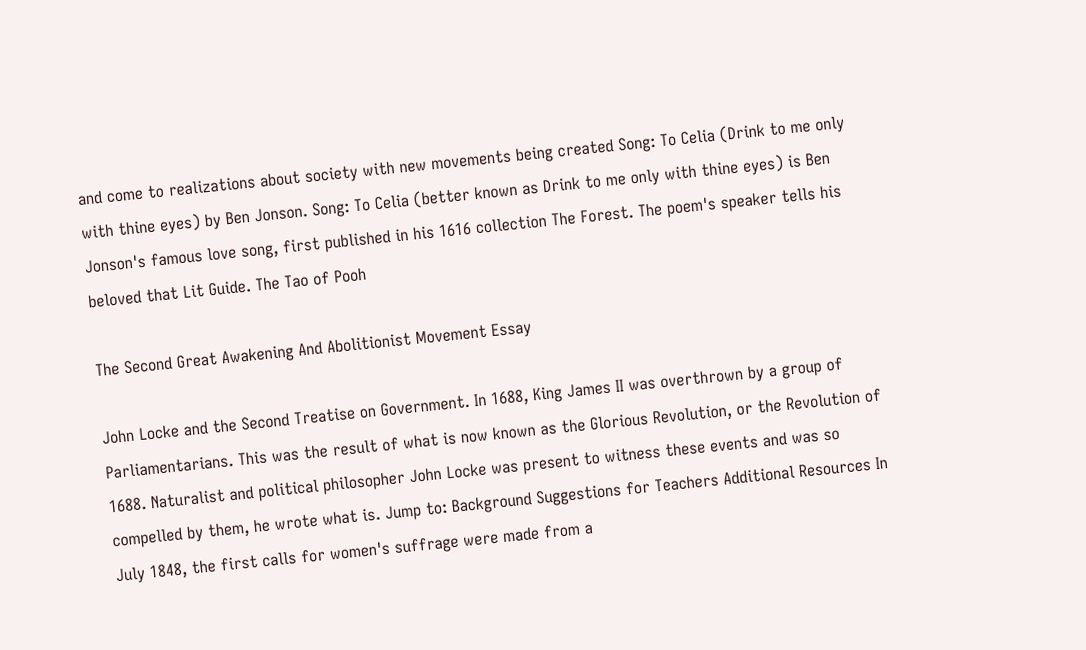and come to realizations about society with new movements being created Song: To Celia (Drink to me only with thine eyes) by Ben Jonson. Song: To Celia (better known as Drink to me only with thine eyes) is Ben Jonson's famous love song, first published in his 1616 collection The Forest. The poem's speaker tells his beloved that Lit Guide. The Tao of Pooh

The Second Great Awakening And Abolitionist Movement Essay

John Locke and the Second Treatise on Government. In 1688, King James II was overthrown by a group of Parliamentarians. This was the result of what is now known as the Glorious Revolution, or the Revolution of 1688. Naturalist and political philosopher John Locke was present to witness these events and was so compelled by them, he wrote what is. Jump to: Background Suggestions for Teachers Additional Resources In July 1848, the first calls for women's suffrage were made from a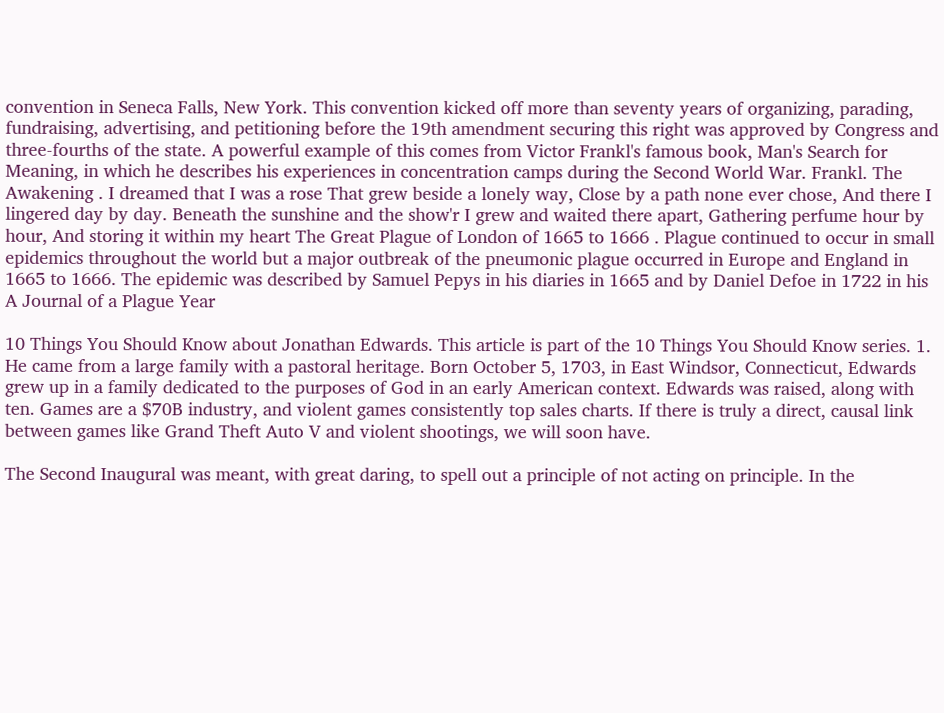convention in Seneca Falls, New York. This convention kicked off more than seventy years of organizing, parading, fundraising, advertising, and petitioning before the 19th amendment securing this right was approved by Congress and three-fourths of the state. A powerful example of this comes from Victor Frankl's famous book, Man's Search for Meaning, in which he describes his experiences in concentration camps during the Second World War. Frankl. The Awakening . I dreamed that I was a rose That grew beside a lonely way, Close by a path none ever chose, And there I lingered day by day. Beneath the sunshine and the show'r I grew and waited there apart, Gathering perfume hour by hour, And storing it within my heart The Great Plague of London of 1665 to 1666 . Plague continued to occur in small epidemics throughout the world but a major outbreak of the pneumonic plague occurred in Europe and England in 1665 to 1666. The epidemic was described by Samuel Pepys in his diaries in 1665 and by Daniel Defoe in 1722 in his A Journal of a Plague Year

10 Things You Should Know about Jonathan Edwards. This article is part of the 10 Things You Should Know series. 1. He came from a large family with a pastoral heritage. Born October 5, 1703, in East Windsor, Connecticut, Edwards grew up in a family dedicated to the purposes of God in an early American context. Edwards was raised, along with ten. Games are a $70B industry, and violent games consistently top sales charts. If there is truly a direct, causal link between games like Grand Theft Auto V and violent shootings, we will soon have.

The Second Inaugural was meant, with great daring, to spell out a principle of not acting on principle. In the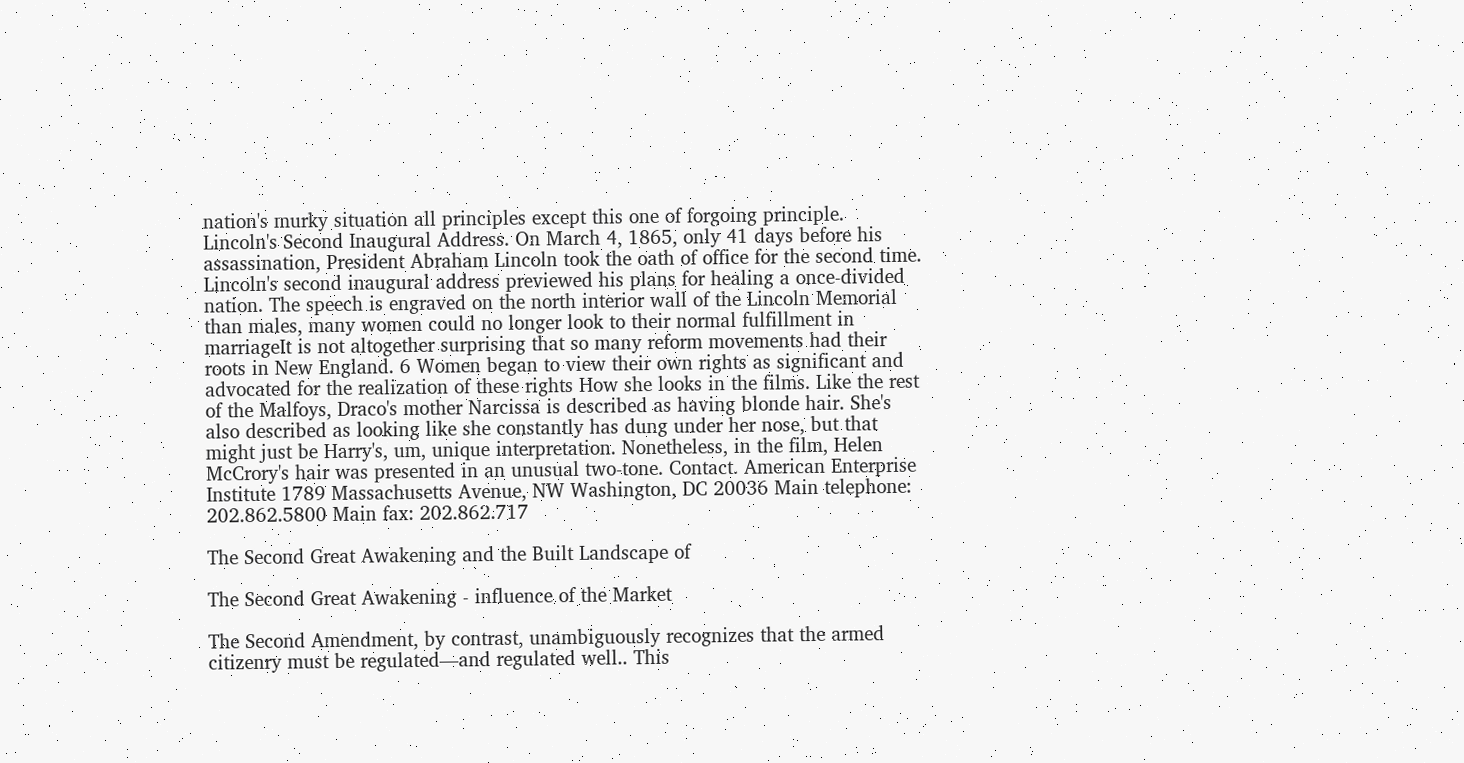nation's murky situation all principles except this one of forgoing principle. Lincoln's Second Inaugural Address. On March 4, 1865, only 41 days before his assassination, President Abraham Lincoln took the oath of office for the second time. Lincoln's second inaugural address previewed his plans for healing a once-divided nation. The speech is engraved on the north interior wall of the Lincoln Memorial than males, many women could no longer look to their normal fulfillment in marriageIt is not altogether surprising that so many reform movements had their roots in New England. 6 Women began to view their own rights as significant and advocated for the realization of these rights How she looks in the films. Like the rest of the Malfoys, Draco's mother Narcissa is described as having blonde hair. She's also described as looking like she constantly has dung under her nose, but that might just be Harry's, um, unique interpretation. Nonetheless, in the film, Helen McCrory's hair was presented in an unusual two-tone. Contact. American Enterprise Institute 1789 Massachusetts Avenue, NW Washington, DC 20036 Main telephone: 202.862.5800 Main fax: 202.862.717

The Second Great Awakening and the Built Landscape of

The Second Great Awakening - influence of the Market

The Second Amendment, by contrast, unambiguously recognizes that the armed citizenry must be regulated—and regulated well.. This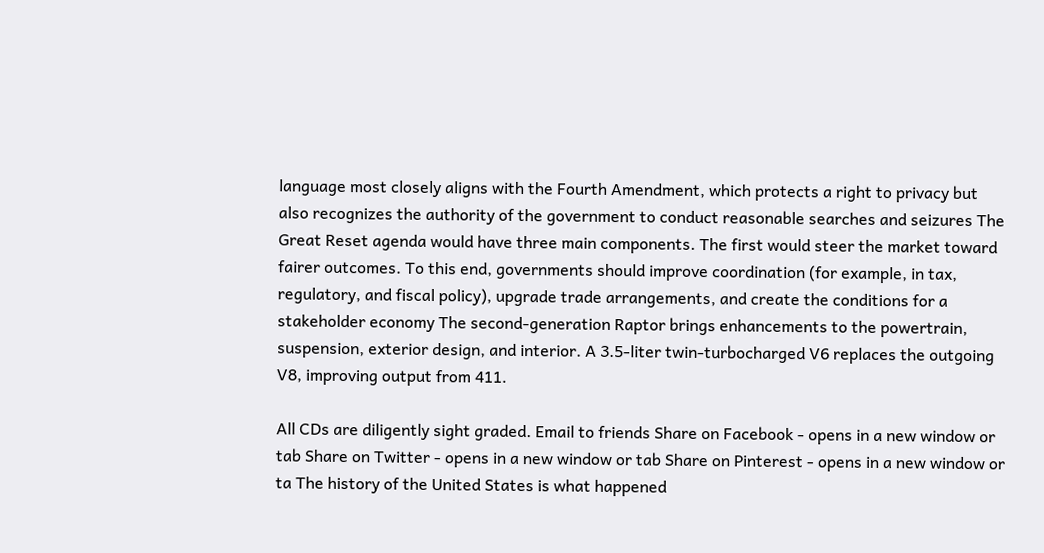language most closely aligns with the Fourth Amendment, which protects a right to privacy but also recognizes the authority of the government to conduct reasonable searches and seizures The Great Reset agenda would have three main components. The first would steer the market toward fairer outcomes. To this end, governments should improve coordination (for example, in tax, regulatory, and fiscal policy), upgrade trade arrangements, and create the conditions for a stakeholder economy The second-generation Raptor brings enhancements to the powertrain, suspension, exterior design, and interior. A 3.5-liter twin-turbocharged V6 replaces the outgoing V8, improving output from 411.

All CDs are diligently sight graded. Email to friends Share on Facebook - opens in a new window or tab Share on Twitter - opens in a new window or tab Share on Pinterest - opens in a new window or ta The history of the United States is what happened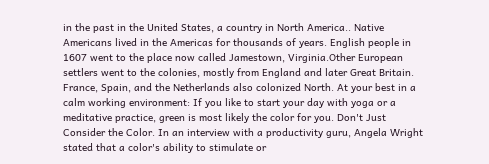in the past in the United States, a country in North America.. Native Americans lived in the Americas for thousands of years. English people in 1607 went to the place now called Jamestown, Virginia.Other European settlers went to the colonies, mostly from England and later Great Britain. France, Spain, and the Netherlands also colonized North. At your best in a calm working environment: If you like to start your day with yoga or a meditative practice, green is most likely the color for you. Don't Just Consider the Color. In an interview with a productivity guru, Angela Wright stated that a color's ability to stimulate or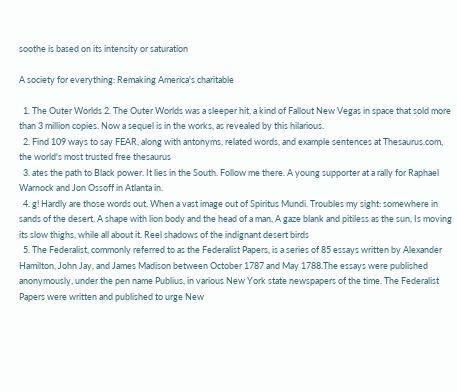soothe is based on its intensity or saturation

A society for everything: Remaking America's charitable

  1. The Outer Worlds 2. The Outer Worlds was a sleeper hit, a kind of Fallout New Vegas in space that sold more than 3 million copies. Now a sequel is in the works, as revealed by this hilarious.
  2. Find 109 ways to say FEAR, along with antonyms, related words, and example sentences at Thesaurus.com, the world's most trusted free thesaurus
  3. ates the path to Black power. It lies in the South. Follow me there. A young supporter at a rally for Raphael Warnock and Jon Ossoff in Atlanta in.
  4. g! Hardly are those words out. When a vast image out of Spiritus Mundi. Troubles my sight: somewhere in sands of the desert. A shape with lion body and the head of a man, A gaze blank and pitiless as the sun, Is moving its slow thighs, while all about it. Reel shadows of the indignant desert birds
  5. The Federalist, commonly referred to as the Federalist Papers, is a series of 85 essays written by Alexander Hamilton, John Jay, and James Madison between October 1787 and May 1788.The essays were published anonymously, under the pen name Publius, in various New York state newspapers of the time. The Federalist Papers were written and published to urge New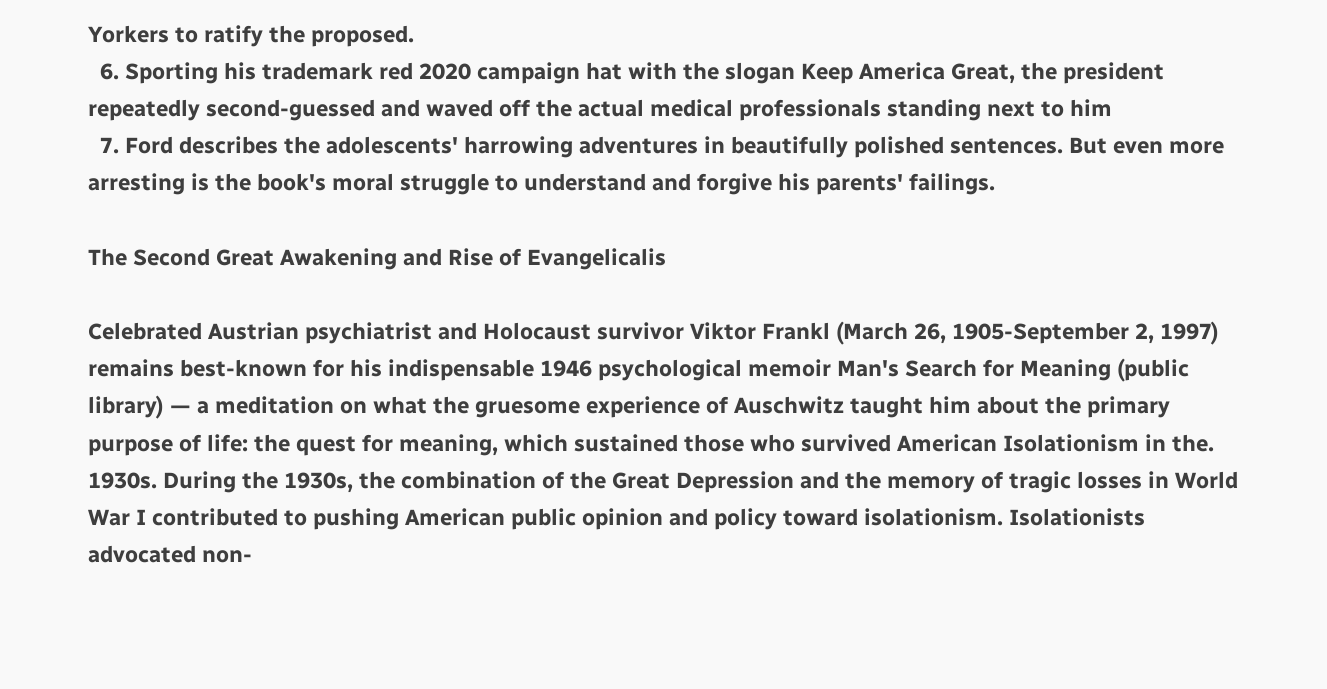Yorkers to ratify the proposed.
  6. Sporting his trademark red 2020 campaign hat with the slogan Keep America Great, the president repeatedly second-guessed and waved off the actual medical professionals standing next to him
  7. Ford describes the adolescents' harrowing adventures in beautifully polished sentences. But even more arresting is the book's moral struggle to understand and forgive his parents' failings.

The Second Great Awakening and Rise of Evangelicalis

Celebrated Austrian psychiatrist and Holocaust survivor Viktor Frankl (March 26, 1905-September 2, 1997) remains best-known for his indispensable 1946 psychological memoir Man's Search for Meaning (public library) — a meditation on what the gruesome experience of Auschwitz taught him about the primary purpose of life: the quest for meaning, which sustained those who survived American Isolationism in the. 1930s. During the 1930s, the combination of the Great Depression and the memory of tragic losses in World War I contributed to pushing American public opinion and policy toward isolationism. Isolationists advocated non-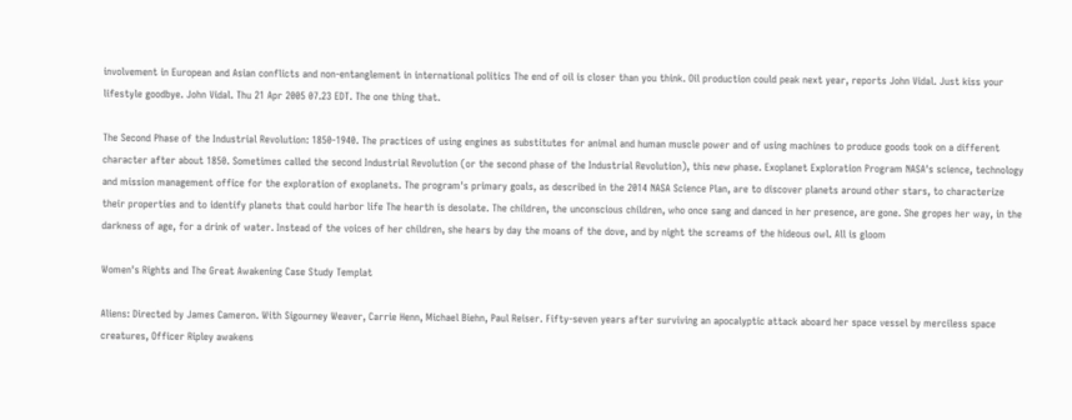involvement in European and Asian conflicts and non-entanglement in international politics The end of oil is closer than you think. Oil production could peak next year, reports John Vidal. Just kiss your lifestyle goodbye. John Vidal. Thu 21 Apr 2005 07.23 EDT. The one thing that.

The Second Phase of the Industrial Revolution: 1850-1940. The practices of using engines as substitutes for animal and human muscle power and of using machines to produce goods took on a different character after about 1850. Sometimes called the second Industrial Revolution (or the second phase of the Industrial Revolution), this new phase. Exoplanet Exploration Program NASA's science, technology and mission management office for the exploration of exoplanets. The program's primary goals, as described in the 2014 NASA Science Plan, are to discover planets around other stars, to characterize their properties and to identify planets that could harbor life The hearth is desolate. The children, the unconscious children, who once sang and danced in her presence, are gone. She gropes her way, in the darkness of age, for a drink of water. Instead of the voices of her children, she hears by day the moans of the dove, and by night the screams of the hideous owl. All is gloom

Women's Rights and The Great Awakening Case Study Templat

Aliens: Directed by James Cameron. With Sigourney Weaver, Carrie Henn, Michael Biehn, Paul Reiser. Fifty-seven years after surviving an apocalyptic attack aboard her space vessel by merciless space creatures, Officer Ripley awakens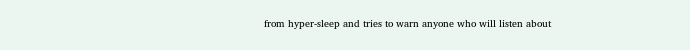from hyper-sleep and tries to warn anyone who will listen about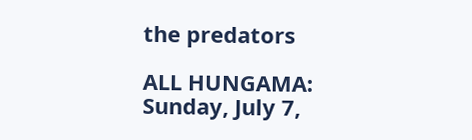the predators

ALL HUNGAMA: Sunday, July 7,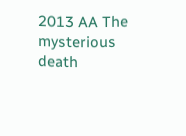2013 AA The mysterious death